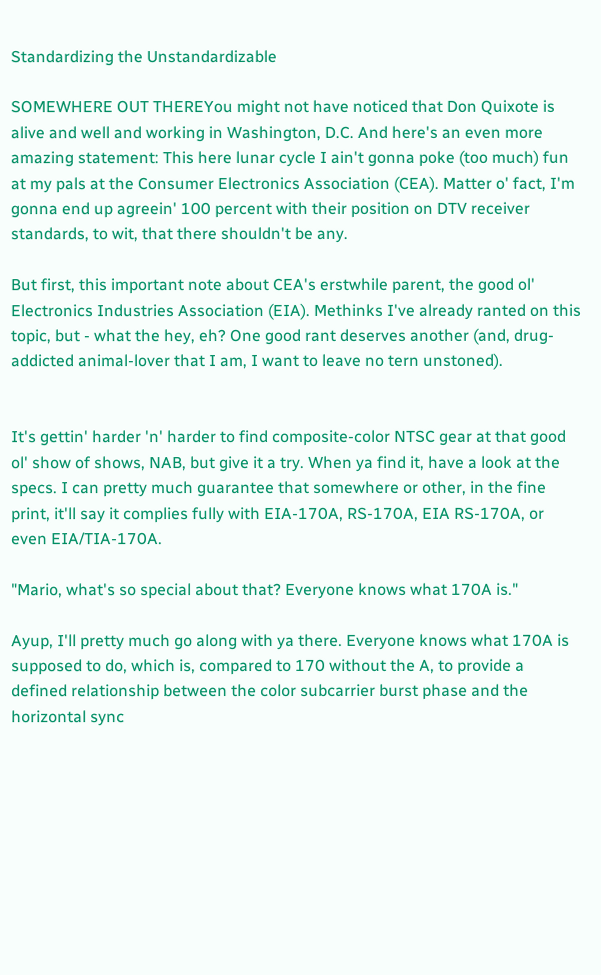Standardizing the Unstandardizable

SOMEWHERE OUT THEREYou might not have noticed that Don Quixote is alive and well and working in Washington, D.C. And here's an even more amazing statement: This here lunar cycle I ain't gonna poke (too much) fun at my pals at the Consumer Electronics Association (CEA). Matter o' fact, I'm gonna end up agreein' 100 percent with their position on DTV receiver standards, to wit, that there shouldn't be any.

But first, this important note about CEA's erstwhile parent, the good ol' Electronics Industries Association (EIA). Methinks I've already ranted on this topic, but - what the hey, eh? One good rant deserves another (and, drug-addicted animal-lover that I am, I want to leave no tern unstoned).


It's gettin' harder 'n' harder to find composite-color NTSC gear at that good ol' show of shows, NAB, but give it a try. When ya find it, have a look at the specs. I can pretty much guarantee that somewhere or other, in the fine print, it'll say it complies fully with EIA-170A, RS-170A, EIA RS-170A, or even EIA/TIA-170A.

"Mario, what's so special about that? Everyone knows what 170A is."

Ayup, I'll pretty much go along with ya there. Everyone knows what 170A is supposed to do, which is, compared to 170 without the A, to provide a defined relationship between the color subcarrier burst phase and the horizontal sync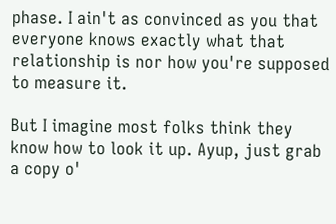phase. I ain't as convinced as you that everyone knows exactly what that relationship is nor how you're supposed to measure it.

But I imagine most folks think they know how to look it up. Ayup, just grab a copy o'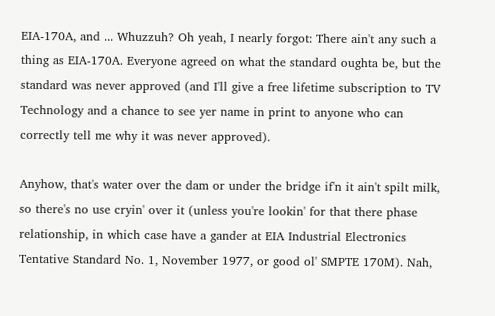EIA-170A, and ... Whuzzuh? Oh yeah, I nearly forgot: There ain't any such a thing as EIA-170A. Everyone agreed on what the standard oughta be, but the standard was never approved (and I'll give a free lifetime subscription to TV Technology and a chance to see yer name in print to anyone who can correctly tell me why it was never approved).

Anyhow, that's water over the dam or under the bridge if'n it ain't spilt milk, so there's no use cryin' over it (unless you're lookin' for that there phase relationship, in which case have a gander at EIA Industrial Electronics Tentative Standard No. 1, November 1977, or good ol' SMPTE 170M). Nah,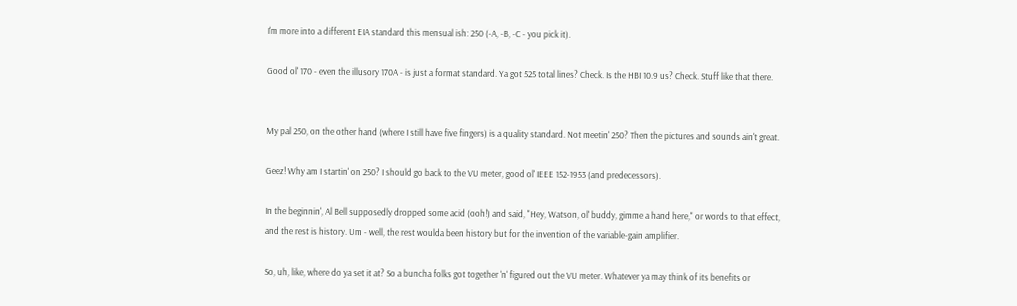I'm more into a different EIA standard this mensual ish: 250 (-A, -B, -C - you pick it).

Good ol' 170 - even the illusory 170A - is just a format standard. Ya got 525 total lines? Check. Is the HBI 10.9 us? Check. Stuff like that there.


My pal 250, on the other hand (where I still have five fingers) is a quality standard. Not meetin' 250? Then the pictures and sounds ain't great.

Geez! Why am I startin' on 250? I should go back to the VU meter, good ol' IEEE 152-1953 (and predecessors).

In the beginnin', Al Bell supposedly dropped some acid (ooh!) and said, "Hey, Watson, ol' buddy, gimme a hand here," or words to that effect, and the rest is history. Um - well, the rest woulda been history but for the invention of the variable-gain amplifier.

So, uh, like, where do ya set it at? So a buncha folks got together 'n' figured out the VU meter. Whatever ya may think of its benefits or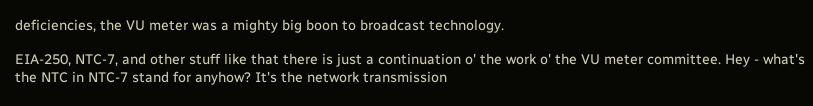deficiencies, the VU meter was a mighty big boon to broadcast technology.

EIA-250, NTC-7, and other stuff like that there is just a continuation o' the work o' the VU meter committee. Hey - what's the NTC in NTC-7 stand for anyhow? It's the network transmission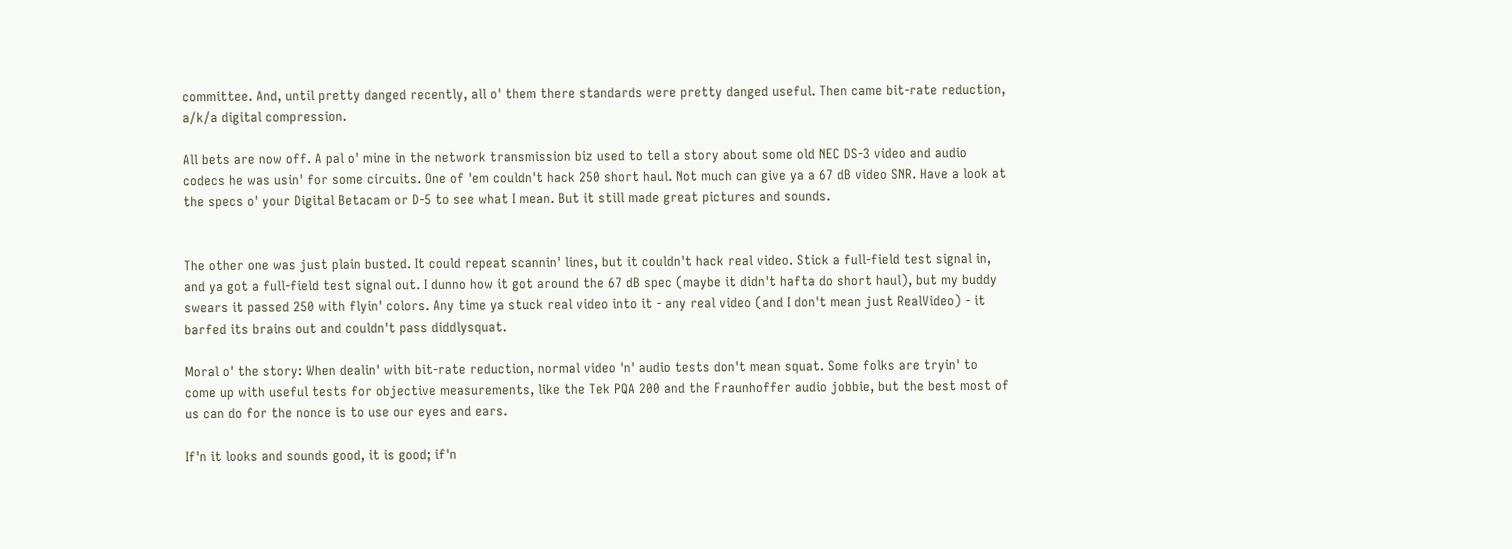committee. And, until pretty danged recently, all o' them there standards were pretty danged useful. Then came bit-rate reduction, a/k/a digital compression.

All bets are now off. A pal o' mine in the network transmission biz used to tell a story about some old NEC DS-3 video and audio codecs he was usin' for some circuits. One of 'em couldn't hack 250 short haul. Not much can give ya a 67 dB video SNR. Have a look at the specs o' your Digital Betacam or D-5 to see what I mean. But it still made great pictures and sounds.


The other one was just plain busted. It could repeat scannin' lines, but it couldn't hack real video. Stick a full-field test signal in, and ya got a full-field test signal out. I dunno how it got around the 67 dB spec (maybe it didn't hafta do short haul), but my buddy swears it passed 250 with flyin' colors. Any time ya stuck real video into it - any real video (and I don't mean just RealVideo) - it barfed its brains out and couldn't pass diddlysquat.

Moral o' the story: When dealin' with bit-rate reduction, normal video 'n' audio tests don't mean squat. Some folks are tryin' to come up with useful tests for objective measurements, like the Tek PQA 200 and the Fraunhoffer audio jobbie, but the best most of us can do for the nonce is to use our eyes and ears.

If'n it looks and sounds good, it is good; if'n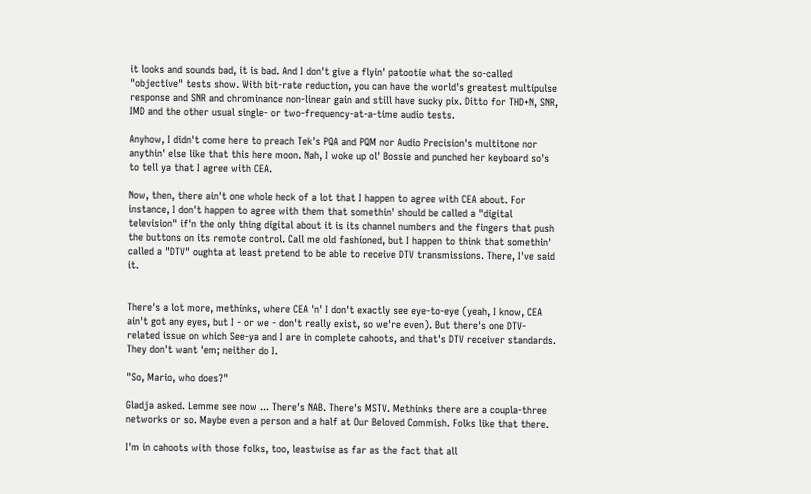it looks and sounds bad, it is bad. And I don't give a flyin' patootie what the so-called "objective" tests show. With bit-rate reduction, you can have the world's greatest multipulse response and SNR and chrominance non-linear gain and still have sucky pix. Ditto for THD+N, SNR, IMD and the other usual single- or two-frequency-at-a-time audio tests.

Anyhow, I didn't come here to preach Tek's PQA and PQM nor Audio Precision's multitone nor anythin' else like that this here moon. Nah, I woke up ol' Bossie and punched her keyboard so's to tell ya that I agree with CEA.

Now, then, there ain't one whole heck of a lot that I happen to agree with CEA about. For instance, I don't happen to agree with them that somethin' should be called a "digital television" if'n the only thing digital about it is its channel numbers and the fingers that push the buttons on its remote control. Call me old fashioned, but I happen to think that somethin' called a "DTV" oughta at least pretend to be able to receive DTV transmissions. There, I've said it.


There's a lot more, methinks, where CEA 'n' I don't exactly see eye-to-eye (yeah, I know, CEA ain't got any eyes, but I - or we - don't really exist, so we're even). But there's one DTV-related issue on which See-ya and I are in complete cahoots, and that's DTV receiver standards. They don't want 'em; neither do I.

"So, Mario, who does?"

Gladja asked. Lemme see now ... There's NAB. There's MSTV. Methinks there are a coupla-three networks or so. Maybe even a person and a half at Our Beloved Commish. Folks like that there.

I'm in cahoots with those folks, too, leastwise as far as the fact that all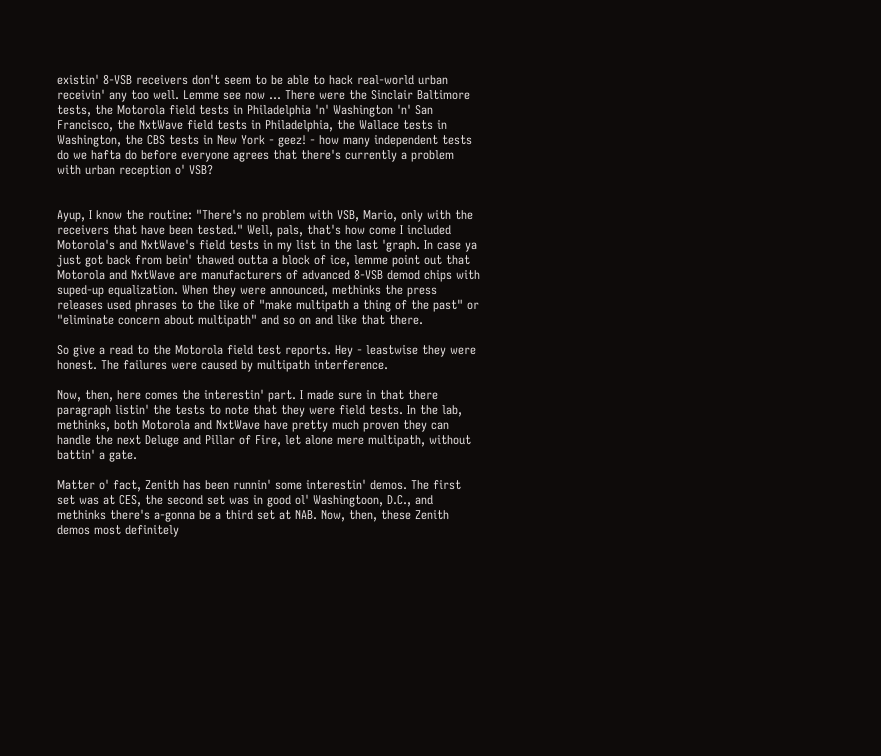existin' 8-VSB receivers don't seem to be able to hack real-world urban receivin' any too well. Lemme see now ... There were the Sinclair Baltimore tests, the Motorola field tests in Philadelphia 'n' Washington 'n' San Francisco, the NxtWave field tests in Philadelphia, the Wallace tests in Washington, the CBS tests in New York - geez! - how many independent tests do we hafta do before everyone agrees that there's currently a problem with urban reception o' VSB?


Ayup, I know the routine: "There's no problem with VSB, Mario, only with the receivers that have been tested." Well, pals, that's how come I included Motorola's and NxtWave's field tests in my list in the last 'graph. In case ya just got back from bein' thawed outta a block of ice, lemme point out that Motorola and NxtWave are manufacturers of advanced 8-VSB demod chips with suped-up equalization. When they were announced, methinks the press releases used phrases to the like of "make multipath a thing of the past" or "eliminate concern about multipath" and so on and like that there.

So give a read to the Motorola field test reports. Hey - leastwise they were honest. The failures were caused by multipath interference.

Now, then, here comes the interestin' part. I made sure in that there paragraph listin' the tests to note that they were field tests. In the lab, methinks, both Motorola and NxtWave have pretty much proven they can handle the next Deluge and Pillar of Fire, let alone mere multipath, without battin' a gate.

Matter o' fact, Zenith has been runnin' some interestin' demos. The first set was at CES, the second set was in good ol' Washingtoon, D.C., and methinks there's a-gonna be a third set at NAB. Now, then, these Zenith demos most definitely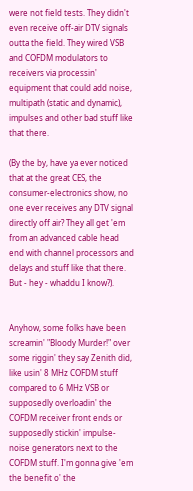were not field tests. They didn't even receive off-air DTV signals outta the field. They wired VSB and COFDM modulators to receivers via processin' equipment that could add noise, multipath (static and dynamic), impulses and other bad stuff like that there.

(By the by, have ya ever noticed that at the great CES, the consumer-electronics show, no one ever receives any DTV signal directly off air? They all get 'em from an advanced cable head end with channel processors and delays and stuff like that there. But - hey - whaddu I know?).


Anyhow, some folks have been screamin' "Bloody Murder!" over some riggin' they say Zenith did, like usin' 8 MHz COFDM stuff compared to 6 MHz VSB or supposedly overloadin' the COFDM receiver front ends or supposedly stickin' impulse-noise generators next to the COFDM stuff. I'm gonna give 'em the benefit o' the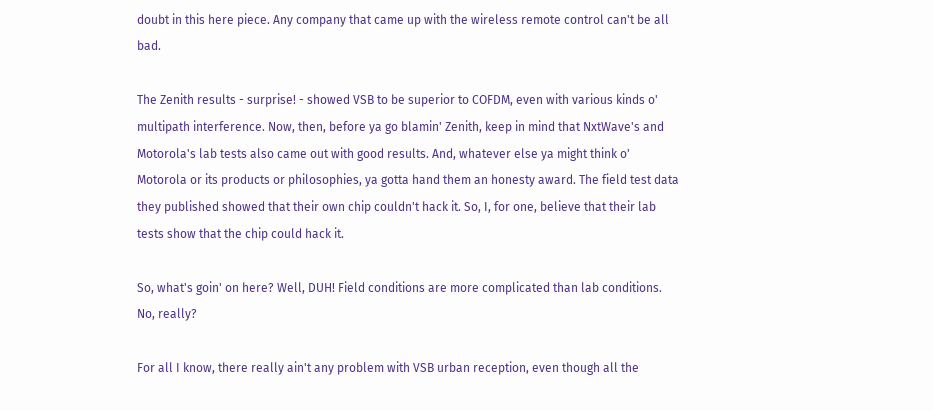doubt in this here piece. Any company that came up with the wireless remote control can't be all bad.

The Zenith results - surprise! - showed VSB to be superior to COFDM, even with various kinds o' multipath interference. Now, then, before ya go blamin' Zenith, keep in mind that NxtWave's and Motorola's lab tests also came out with good results. And, whatever else ya might think o' Motorola or its products or philosophies, ya gotta hand them an honesty award. The field test data they published showed that their own chip couldn't hack it. So, I, for one, believe that their lab tests show that the chip could hack it.

So, what's goin' on here? Well, DUH! Field conditions are more complicated than lab conditions. No, really?

For all I know, there really ain't any problem with VSB urban reception, even though all the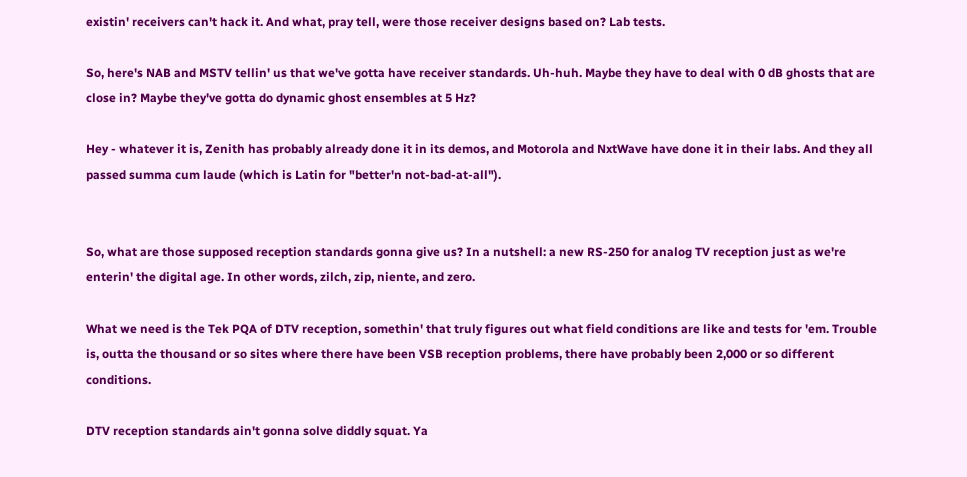existin' receivers can't hack it. And what, pray tell, were those receiver designs based on? Lab tests.

So, here's NAB and MSTV tellin' us that we've gotta have receiver standards. Uh-huh. Maybe they have to deal with 0 dB ghosts that are close in? Maybe they've gotta do dynamic ghost ensembles at 5 Hz?

Hey - whatever it is, Zenith has probably already done it in its demos, and Motorola and NxtWave have done it in their labs. And they all passed summa cum laude (which is Latin for "better'n not-bad-at-all").


So, what are those supposed reception standards gonna give us? In a nutshell: a new RS-250 for analog TV reception just as we're enterin' the digital age. In other words, zilch, zip, niente, and zero.

What we need is the Tek PQA of DTV reception, somethin' that truly figures out what field conditions are like and tests for 'em. Trouble is, outta the thousand or so sites where there have been VSB reception problems, there have probably been 2,000 or so different conditions.

DTV reception standards ain't gonna solve diddly squat. Ya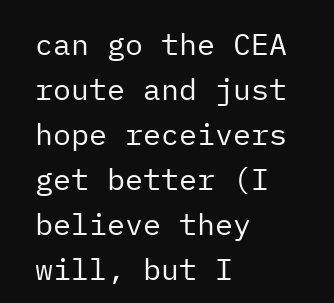can go the CEA route and just hope receivers get better (I believe they will, but I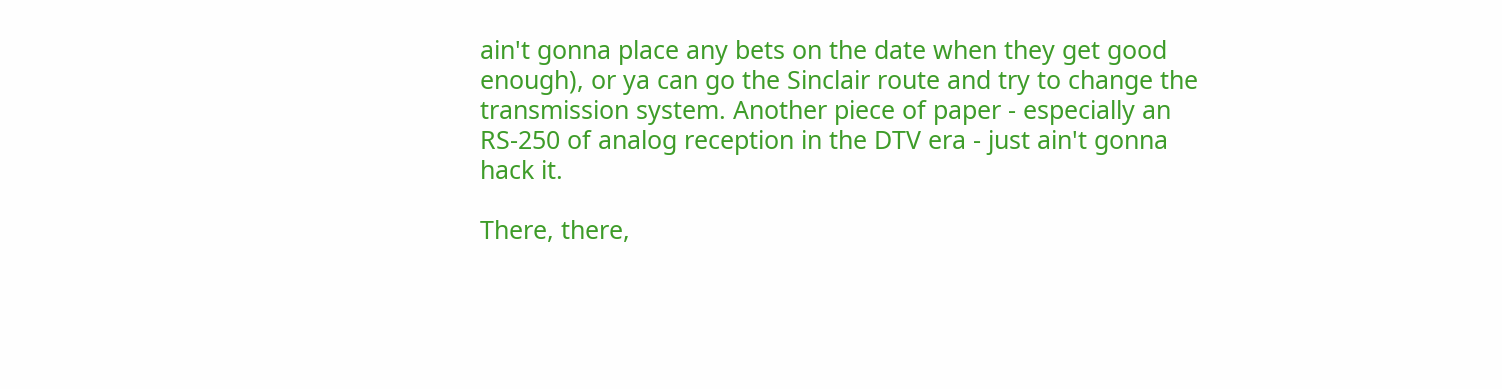ain't gonna place any bets on the date when they get good enough), or ya can go the Sinclair route and try to change the transmission system. Another piece of paper - especially an RS-250 of analog reception in the DTV era - just ain't gonna hack it.

There, there,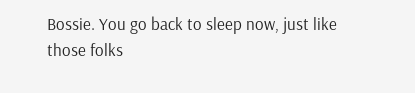Bossie. You go back to sleep now, just like those folks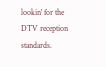lookin' for the DTV reception standards.